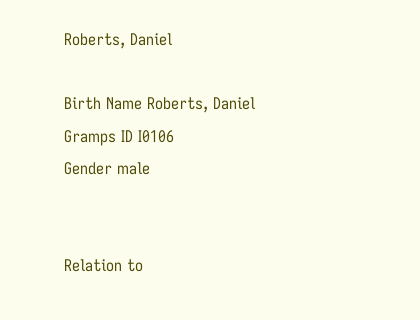Roberts, Daniel

Birth Name Roberts, Daniel
Gramps ID I0106
Gender male


Relation to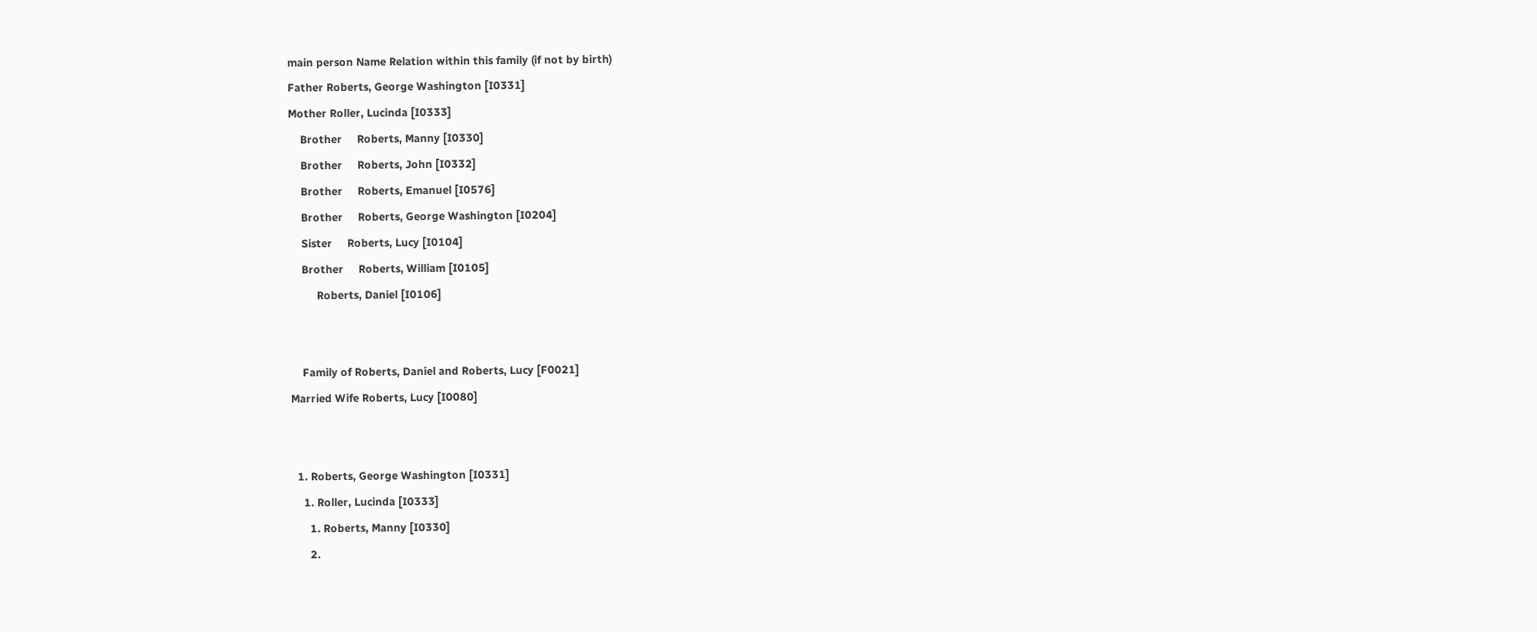main person Name Relation within this family (if not by birth)
Father Roberts, George Washington [I0331]
Mother Roller, Lucinda [I0333]
    Brother     Roberts, Manny [I0330]
    Brother     Roberts, John [I0332]
    Brother     Roberts, Emanuel [I0576]
    Brother     Roberts, George Washington [I0204]
    Sister     Roberts, Lucy [I0104]
    Brother     Roberts, William [I0105]
         Roberts, Daniel [I0106]


    Family of Roberts, Daniel and Roberts, Lucy [F0021]
Married Wife Roberts, Lucy [I0080]


  1. Roberts, George Washington [I0331]
    1. Roller, Lucinda [I0333]
      1. Roberts, Manny [I0330]
      2.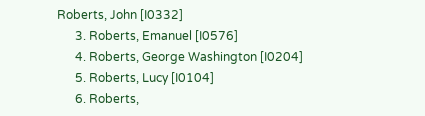Roberts, John [I0332]
      3. Roberts, Emanuel [I0576]
      4. Roberts, George Washington [I0204]
      5. Roberts, Lucy [I0104]
      6. Roberts,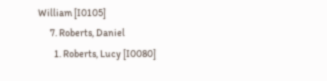William [I0105]
      7. Roberts, Daniel
        1. Roberts, Lucy [I0080]